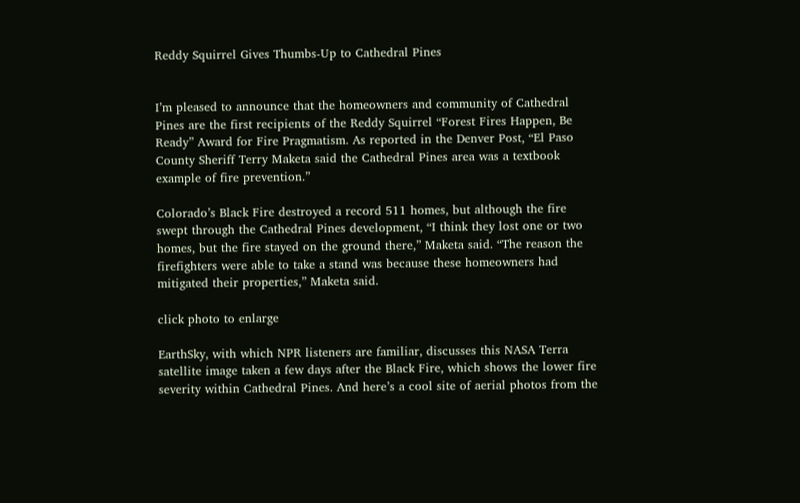Reddy Squirrel Gives Thumbs-Up to Cathedral Pines


I’m pleased to announce that the homeowners and community of Cathedral Pines are the first recipients of the Reddy Squirrel “Forest Fires Happen, Be Ready” Award for Fire Pragmatism. As reported in the Denver Post, “El Paso County Sheriff Terry Maketa said the Cathedral Pines area was a textbook example of fire prevention.”

Colorado’s Black Fire destroyed a record 511 homes, but although the fire swept through the Cathedral Pines development, “I think they lost one or two homes, but the fire stayed on the ground there,” Maketa said. “The reason the firefighters were able to take a stand was because these homeowners had mitigated their properties,” Maketa said.

click photo to enlarge

EarthSky, with which NPR listeners are familiar, discusses this NASA Terra satellite image taken a few days after the Black Fire, which shows the lower fire severity within Cathedral Pines. And here’s a cool site of aerial photos from the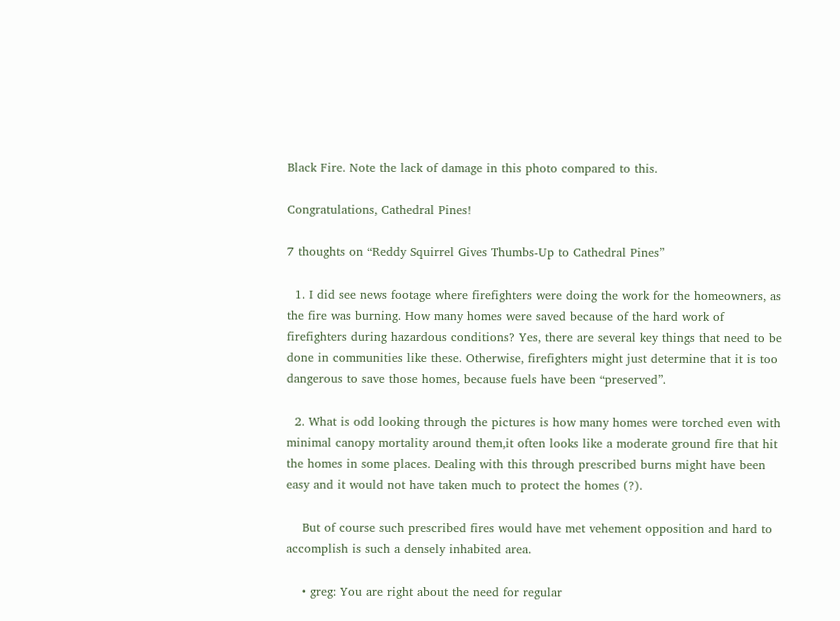Black Fire. Note the lack of damage in this photo compared to this.

Congratulations, Cathedral Pines!

7 thoughts on “Reddy Squirrel Gives Thumbs-Up to Cathedral Pines”

  1. I did see news footage where firefighters were doing the work for the homeowners, as the fire was burning. How many homes were saved because of the hard work of firefighters during hazardous conditions? Yes, there are several key things that need to be done in communities like these. Otherwise, firefighters might just determine that it is too dangerous to save those homes, because fuels have been “preserved”.

  2. What is odd looking through the pictures is how many homes were torched even with minimal canopy mortality around them,it often looks like a moderate ground fire that hit the homes in some places. Dealing with this through prescribed burns might have been easy and it would not have taken much to protect the homes (?).

    But of course such prescribed fires would have met vehement opposition and hard to accomplish is such a densely inhabited area.

    • greg: You are right about the need for regular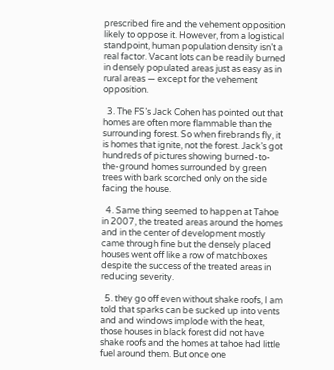prescribed fire and the vehement opposition likely to oppose it. However, from a logistical standpoint, human population density isn’t a real factor. Vacant lots can be readily burned in densely populated areas just as easy as in rural areas — except for the vehement opposition.

  3. The FS’s Jack Cohen has pointed out that homes are often more flammable than the surrounding forest. So when firebrands fly, it is homes that ignite, not the forest. Jack’s got hundreds of pictures showing burned-to-the-ground homes surrounded by green trees with bark scorched only on the side facing the house.

  4. Same thing seemed to happen at Tahoe in 2007, the treated areas around the homes and in the center of development mostly came through fine but the densely placed houses went off like a row of matchboxes despite the success of the treated areas in reducing severity.

  5. they go off even without shake roofs, I am told that sparks can be sucked up into vents and and windows implode with the heat, those houses in black forest did not have shake roofs and the homes at tahoe had little fuel around them. But once one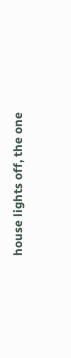house lights off, the one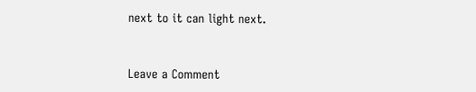next to it can light next.


Leave a Comment